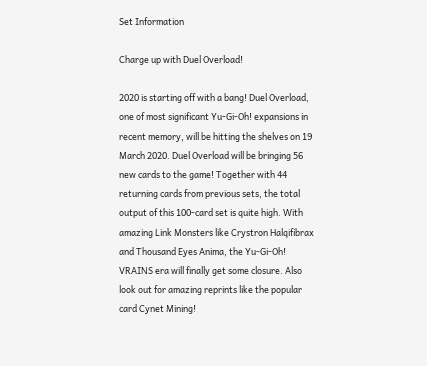Set Information

Charge up with Duel Overload!

2020 is starting off with a bang! Duel Overload, one of most significant Yu-Gi-Oh! expansions in recent memory, will be hitting the shelves on 19 March 2020. Duel Overload will be bringing 56 new cards to the game! Together with 44 returning cards from previous sets, the total output of this 100-card set is quite high. With amazing Link Monsters like Crystron Halqifibrax and Thousand Eyes Anima, the Yu-Gi-Oh! VRAINS era will finally get some closure. Also look out for amazing reprints like the popular card Cynet Mining!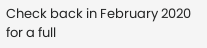Check back in February 2020 for a full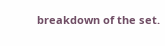breakdown of the set.